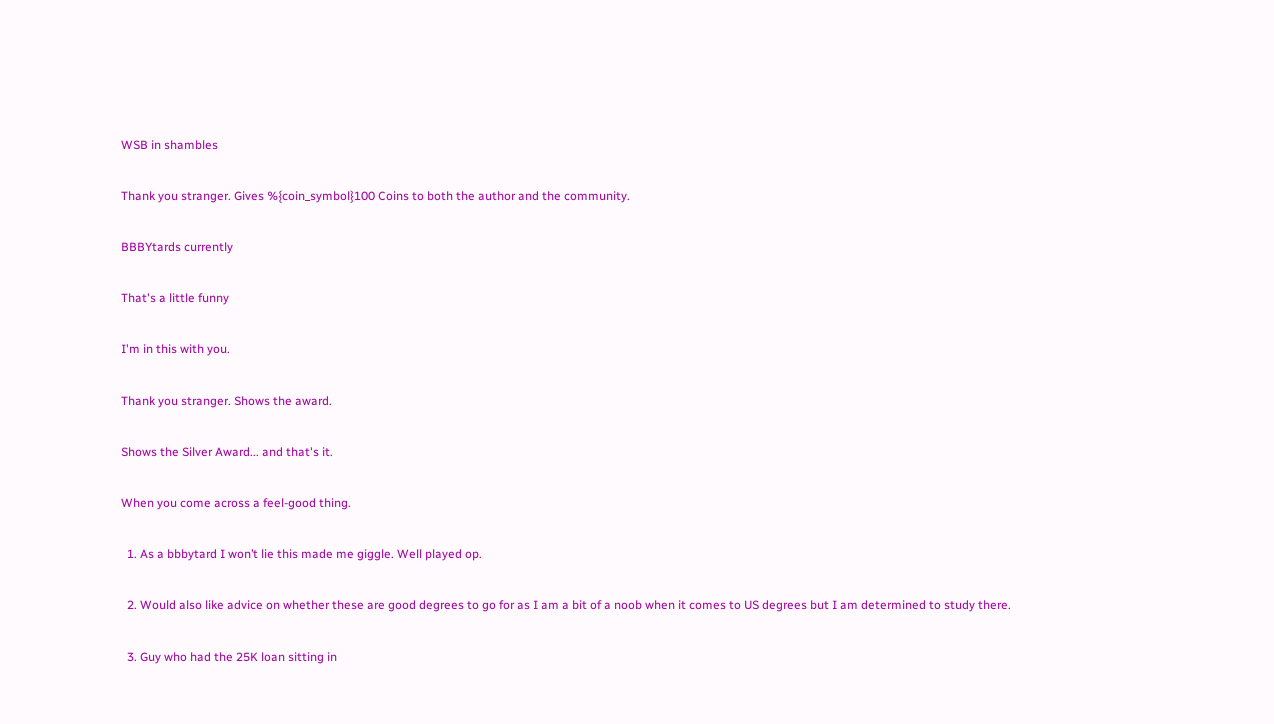WSB in shambles

Thank you stranger. Gives %{coin_symbol}100 Coins to both the author and the community.

BBBYtards currently

That's a little funny

I'm in this with you.

Thank you stranger. Shows the award.

Shows the Silver Award... and that's it.

When you come across a feel-good thing.

  1. As a bbbytard I won’t lie this made me giggle. Well played op.

  2. Would also like advice on whether these are good degrees to go for as I am a bit of a noob when it comes to US degrees but I am determined to study there.

  3. Guy who had the 25K loan sitting in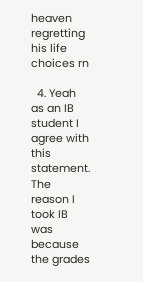heaven regretting his life choices rn

  4. Yeah as an IB student I agree with this statement. The reason I took IB was because the grades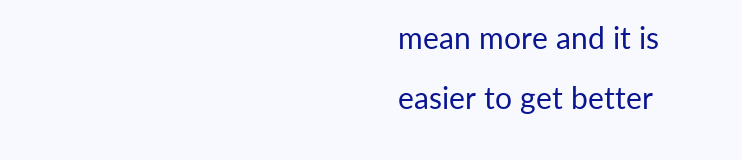mean more and it is easier to get better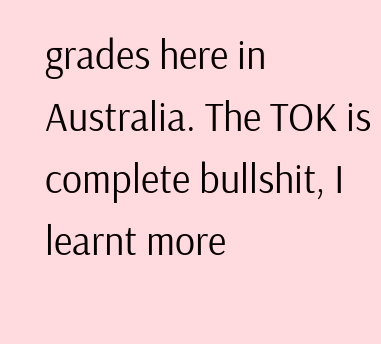grades here in Australia. The TOK is complete bullshit, I learnt more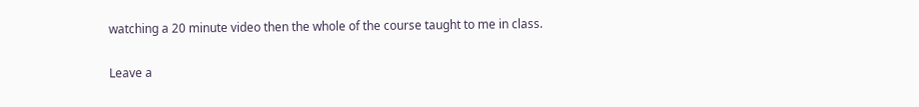watching a 20 minute video then the whole of the course taught to me in class.

Leave a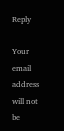Reply

Your email address will not be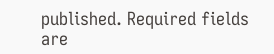published. Required fields are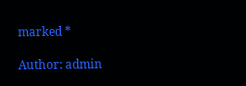marked *

Author: admin